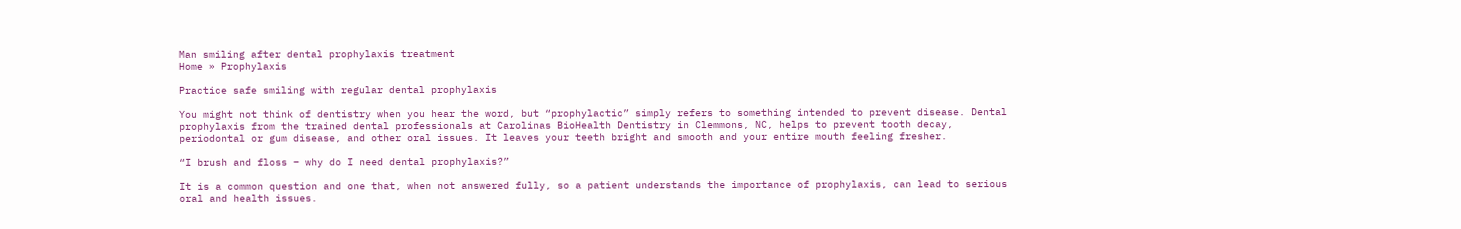Man smiling after dental prophylaxis treatment
Home » Prophylaxis

Practice safe smiling with regular dental prophylaxis

You might not think of dentistry when you hear the word, but “prophylactic” simply refers to something intended to prevent disease. Dental prophylaxis from the trained dental professionals at Carolinas BioHealth Dentistry in Clemmons, NC, helps to prevent tooth decay, periodontal or gum disease, and other oral issues. It leaves your teeth bright and smooth and your entire mouth feeling fresher.

“I brush and floss – why do I need dental prophylaxis?”

It is a common question and one that, when not answered fully, so a patient understands the importance of prophylaxis, can lead to serious oral and health issues.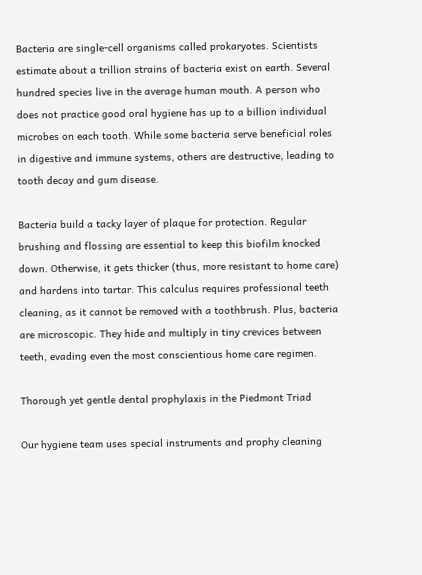Bacteria are single-cell organisms called prokaryotes. Scientists estimate about a trillion strains of bacteria exist on earth. Several hundred species live in the average human mouth. A person who does not practice good oral hygiene has up to a billion individual microbes on each tooth. While some bacteria serve beneficial roles in digestive and immune systems, others are destructive, leading to tooth decay and gum disease.

Bacteria build a tacky layer of plaque for protection. Regular brushing and flossing are essential to keep this biofilm knocked down. Otherwise, it gets thicker (thus, more resistant to home care) and hardens into tartar. This calculus requires professional teeth cleaning, as it cannot be removed with a toothbrush. Plus, bacteria are microscopic. They hide and multiply in tiny crevices between teeth, evading even the most conscientious home care regimen.

Thorough yet gentle dental prophylaxis in the Piedmont Triad

Our hygiene team uses special instruments and prophy cleaning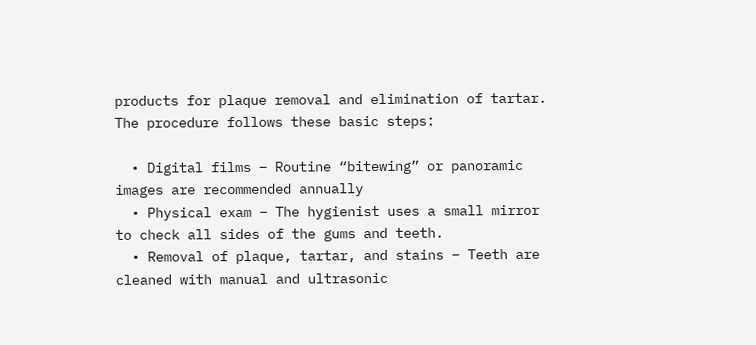products for plaque removal and elimination of tartar. The procedure follows these basic steps:

  • Digital films – Routine “bitewing” or panoramic images are recommended annually
  • Physical exam – The hygienist uses a small mirror to check all sides of the gums and teeth.
  • Removal of plaque, tartar, and stains – Teeth are cleaned with manual and ultrasonic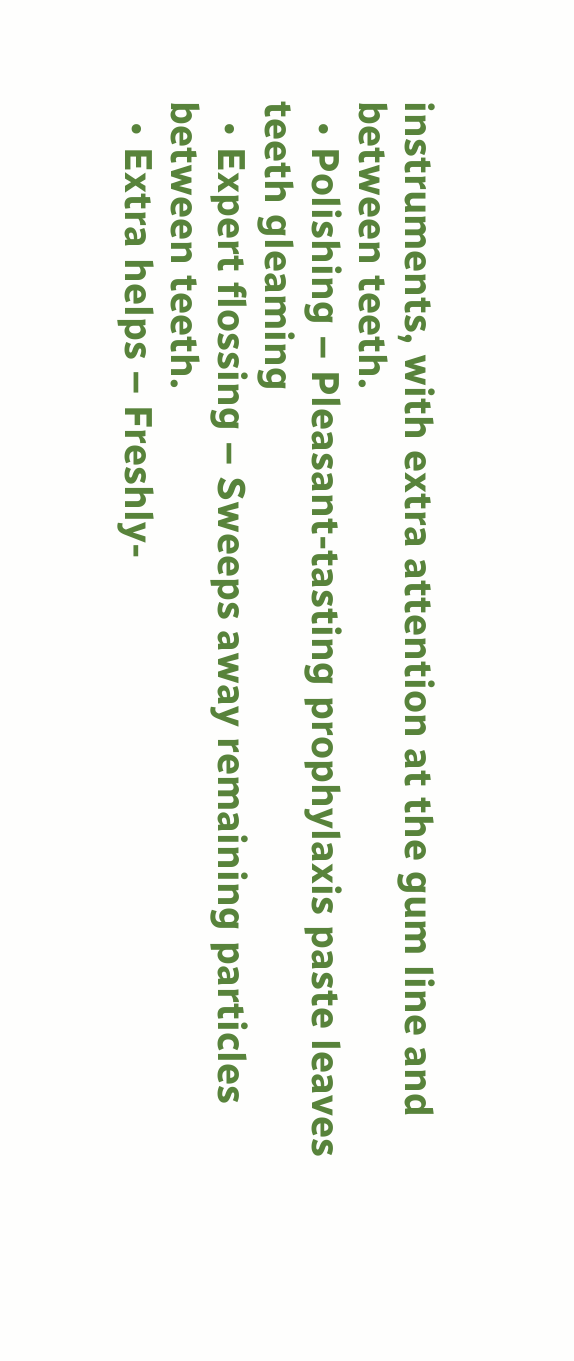instruments, with extra attention at the gum line and between teeth.
  • Polishing – Pleasant-tasting prophylaxis paste leaves teeth gleaming
  • Expert flossing – Sweeps away remaining particles between teeth.
  • Extra helps – Freshly-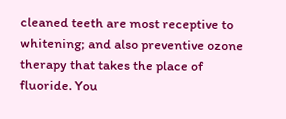cleaned teeth are most receptive to whitening; and also preventive ozone therapy that takes the place of fluoride. You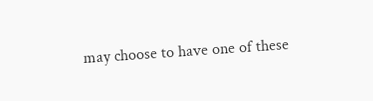may choose to have one of these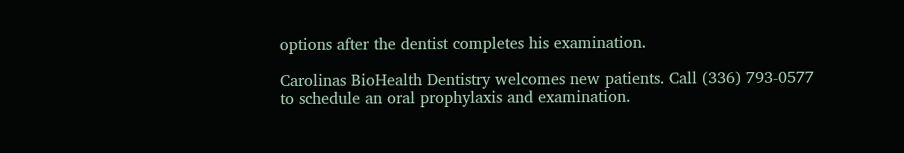options after the dentist completes his examination.

Carolinas BioHealth Dentistry welcomes new patients. Call (336) 793-0577 to schedule an oral prophylaxis and examination.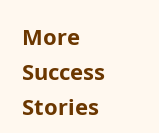More Success Stories